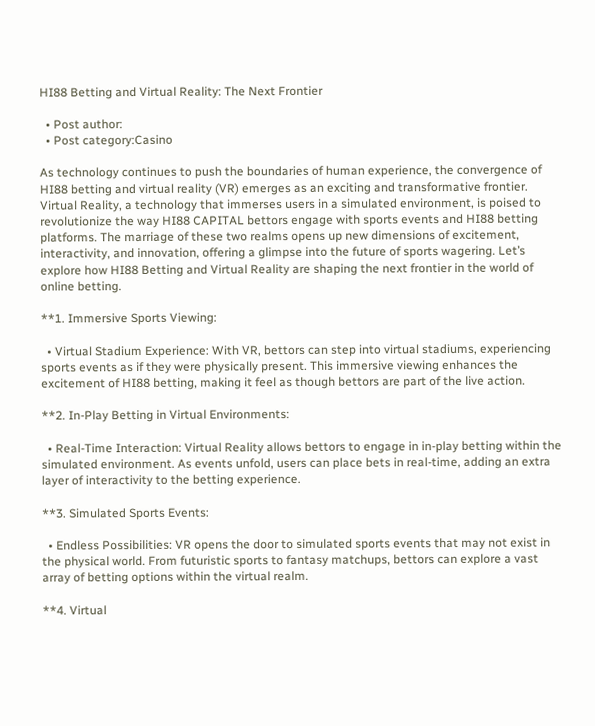HI88 Betting and Virtual Reality: The Next Frontier

  • Post author:
  • Post category:Casino

As technology continues to push the boundaries of human experience, the convergence of HI88 betting and virtual reality (VR) emerges as an exciting and transformative frontier. Virtual Reality, a technology that immerses users in a simulated environment, is poised to revolutionize the way HI88 CAPITAL bettors engage with sports events and HI88 betting platforms. The marriage of these two realms opens up new dimensions of excitement, interactivity, and innovation, offering a glimpse into the future of sports wagering. Let’s explore how HI88 Betting and Virtual Reality are shaping the next frontier in the world of online betting.

**1. Immersive Sports Viewing:

  • Virtual Stadium Experience: With VR, bettors can step into virtual stadiums, experiencing sports events as if they were physically present. This immersive viewing enhances the excitement of HI88 betting, making it feel as though bettors are part of the live action.

**2. In-Play Betting in Virtual Environments:

  • Real-Time Interaction: Virtual Reality allows bettors to engage in in-play betting within the simulated environment. As events unfold, users can place bets in real-time, adding an extra layer of interactivity to the betting experience.

**3. Simulated Sports Events:

  • Endless Possibilities: VR opens the door to simulated sports events that may not exist in the physical world. From futuristic sports to fantasy matchups, bettors can explore a vast array of betting options within the virtual realm.

**4. Virtual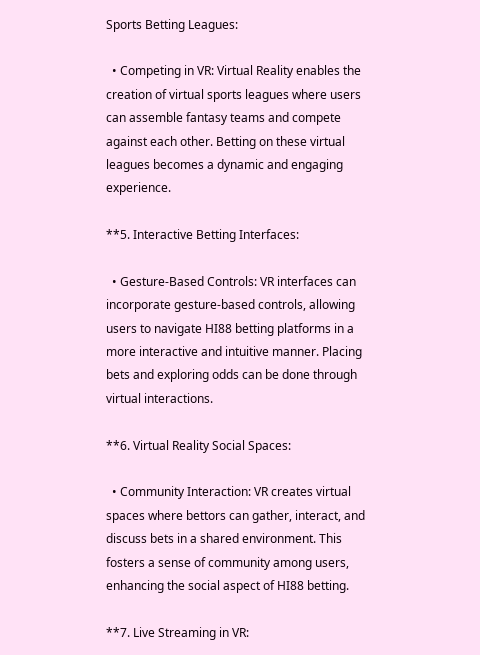Sports Betting Leagues:

  • Competing in VR: Virtual Reality enables the creation of virtual sports leagues where users can assemble fantasy teams and compete against each other. Betting on these virtual leagues becomes a dynamic and engaging experience.

**5. Interactive Betting Interfaces:

  • Gesture-Based Controls: VR interfaces can incorporate gesture-based controls, allowing users to navigate HI88 betting platforms in a more interactive and intuitive manner. Placing bets and exploring odds can be done through virtual interactions.

**6. Virtual Reality Social Spaces:

  • Community Interaction: VR creates virtual spaces where bettors can gather, interact, and discuss bets in a shared environment. This fosters a sense of community among users, enhancing the social aspect of HI88 betting.

**7. Live Streaming in VR: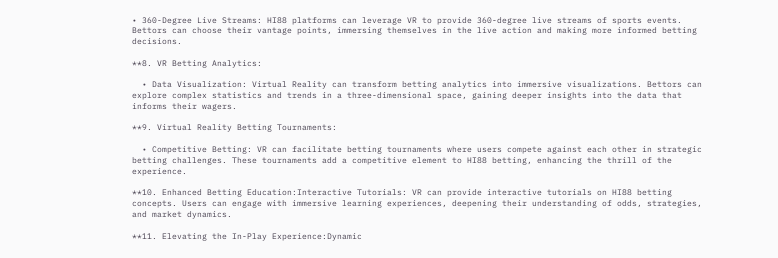• 360-Degree Live Streams: HI88 platforms can leverage VR to provide 360-degree live streams of sports events. Bettors can choose their vantage points, immersing themselves in the live action and making more informed betting decisions.

**8. VR Betting Analytics:

  • Data Visualization: Virtual Reality can transform betting analytics into immersive visualizations. Bettors can explore complex statistics and trends in a three-dimensional space, gaining deeper insights into the data that informs their wagers.

**9. Virtual Reality Betting Tournaments:

  • Competitive Betting: VR can facilitate betting tournaments where users compete against each other in strategic betting challenges. These tournaments add a competitive element to HI88 betting, enhancing the thrill of the experience.

**10. Enhanced Betting Education:Interactive Tutorials: VR can provide interactive tutorials on HI88 betting concepts. Users can engage with immersive learning experiences, deepening their understanding of odds, strategies, and market dynamics.

**11. Elevating the In-Play Experience:Dynamic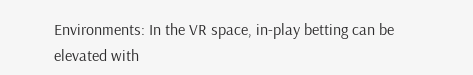Environments: In the VR space, in-play betting can be elevated with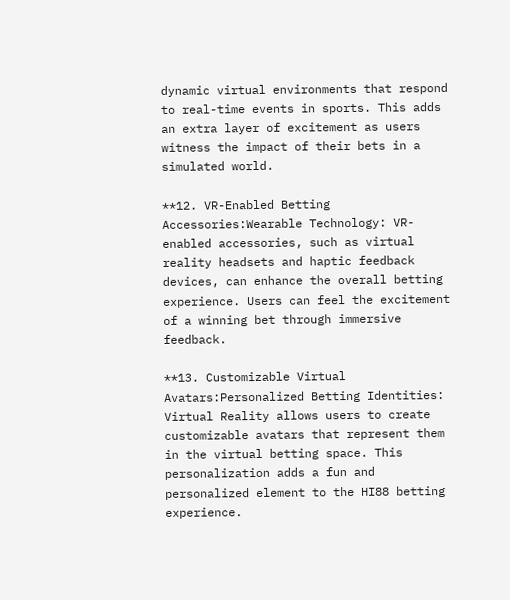dynamic virtual environments that respond to real-time events in sports. This adds an extra layer of excitement as users witness the impact of their bets in a simulated world.

**12. VR-Enabled Betting Accessories:Wearable Technology: VR-enabled accessories, such as virtual reality headsets and haptic feedback devices, can enhance the overall betting experience. Users can feel the excitement of a winning bet through immersive feedback.

**13. Customizable Virtual Avatars:Personalized Betting Identities: Virtual Reality allows users to create customizable avatars that represent them in the virtual betting space. This personalization adds a fun and personalized element to the HI88 betting experience.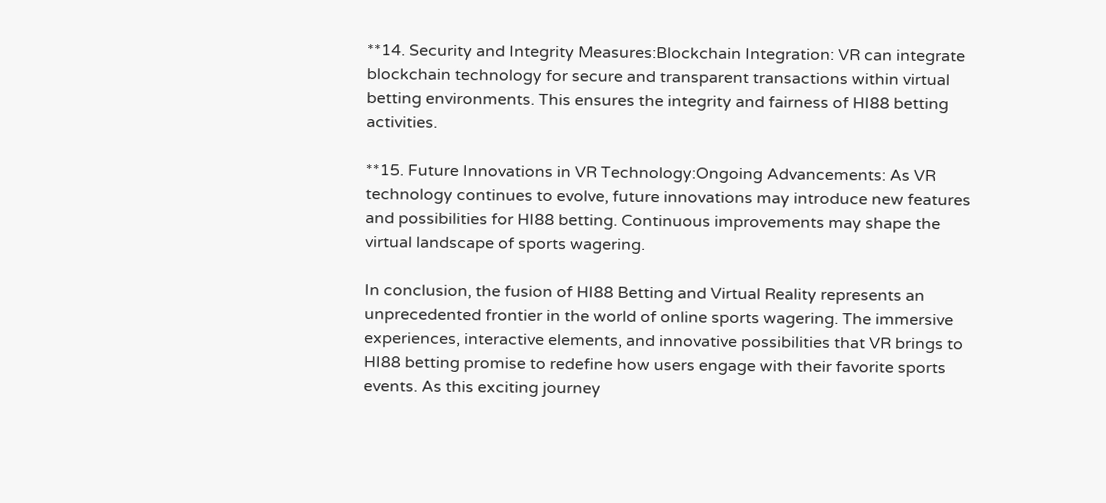**14. Security and Integrity Measures:Blockchain Integration: VR can integrate blockchain technology for secure and transparent transactions within virtual betting environments. This ensures the integrity and fairness of HI88 betting activities.

**15. Future Innovations in VR Technology:Ongoing Advancements: As VR technology continues to evolve, future innovations may introduce new features and possibilities for HI88 betting. Continuous improvements may shape the virtual landscape of sports wagering.

In conclusion, the fusion of HI88 Betting and Virtual Reality represents an unprecedented frontier in the world of online sports wagering. The immersive experiences, interactive elements, and innovative possibilities that VR brings to HI88 betting promise to redefine how users engage with their favorite sports events. As this exciting journey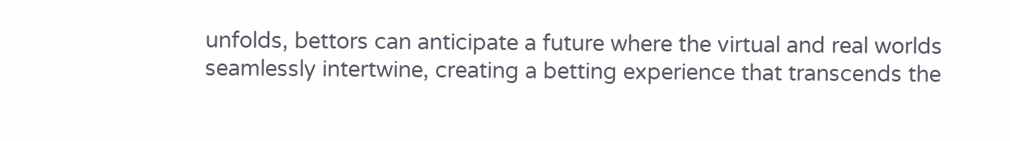unfolds, bettors can anticipate a future where the virtual and real worlds seamlessly intertwine, creating a betting experience that transcends the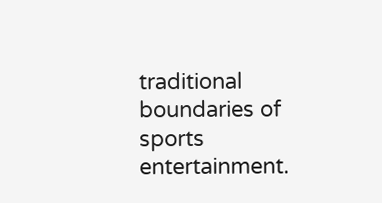traditional boundaries of sports entertainment.